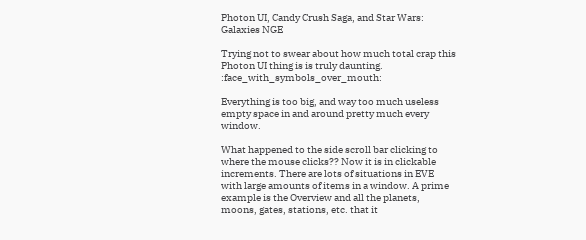Photon UI, Candy Crush Saga, and Star Wars: Galaxies NGE

Trying not to swear about how much total crap this Photon UI thing is is truly daunting. :face_with_symbols_over_mouth:

Everything is too big, and way too much useless empty space in and around pretty much every window.

What happened to the side scroll bar clicking to where the mouse clicks?? Now it is in clickable increments. There are lots of situations in EVE with large amounts of items in a window. A prime example is the Overview and all the planets, moons, gates, stations, etc. that it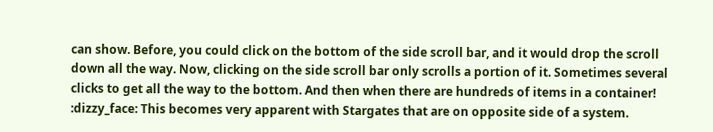can show. Before, you could click on the bottom of the side scroll bar, and it would drop the scroll down all the way. Now, clicking on the side scroll bar only scrolls a portion of it. Sometimes several clicks to get all the way to the bottom. And then when there are hundreds of items in a container! :dizzy_face: This becomes very apparent with Stargates that are on opposite side of a system.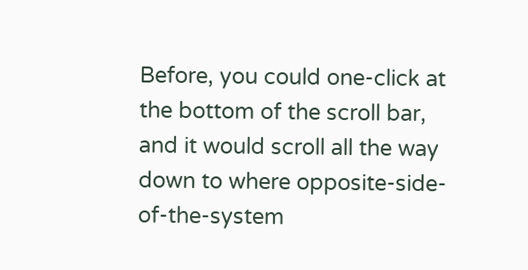Before, you could one-click at the bottom of the scroll bar, and it would scroll all the way down to where opposite-side-of-the-system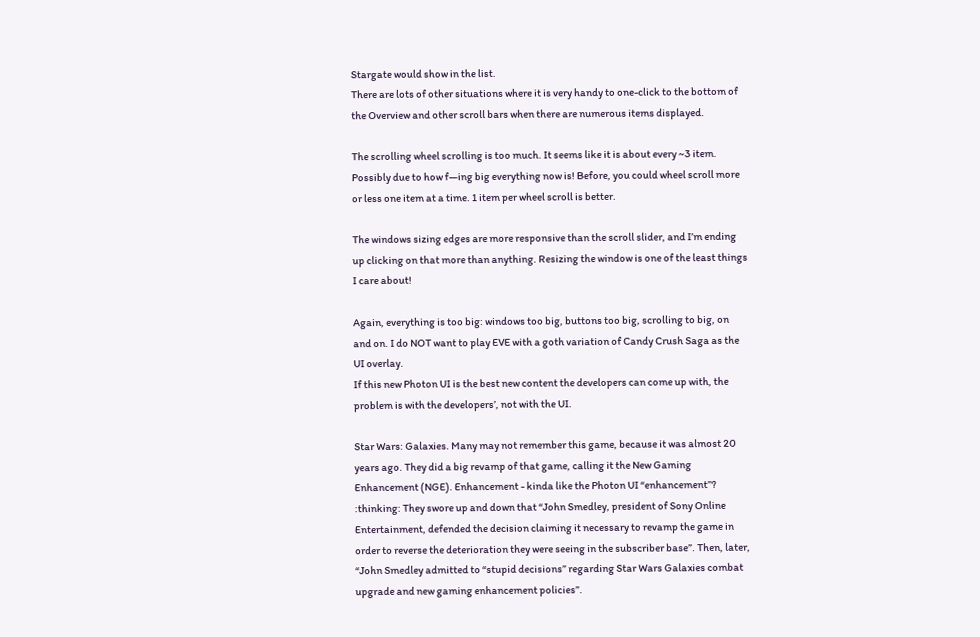Stargate would show in the list.
There are lots of other situations where it is very handy to one-click to the bottom of the Overview and other scroll bars when there are numerous items displayed.

The scrolling wheel scrolling is too much. It seems like it is about every ~3 item. Possibly due to how f—ing big everything now is! Before, you could wheel scroll more or less one item at a time. 1 item per wheel scroll is better.

The windows sizing edges are more responsive than the scroll slider, and I’m ending up clicking on that more than anything. Resizing the window is one of the least things I care about!

Again, everything is too big: windows too big, buttons too big, scrolling to big, on and on. I do NOT want to play EVE with a goth variation of Candy Crush Saga as the UI overlay.
If this new Photon UI is the best new content the developers can come up with, the problem is with the developers’, not with the UI.

Star Wars: Galaxies. Many may not remember this game, because it was almost 20 years ago. They did a big revamp of that game, calling it the New Gaming Enhancement (NGE). Enhancement - kinda like the Photon UI “enhancement”? :thinking: They swore up and down that “John Smedley, president of Sony Online Entertainment, defended the decision claiming it necessary to revamp the game in order to reverse the deterioration they were seeing in the subscriber base”. Then, later, “John Smedley admitted to “stupid decisions” regarding Star Wars Galaxies combat upgrade and new gaming enhancement policies”.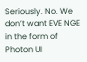Seriously. No. We don’t want EVE NGE in the form of Photon UI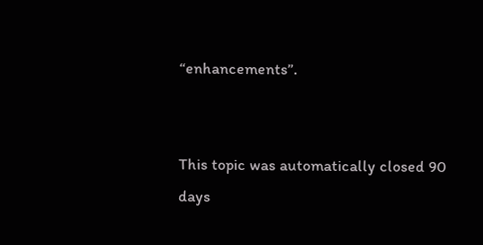“enhancements”.


This topic was automatically closed 90 days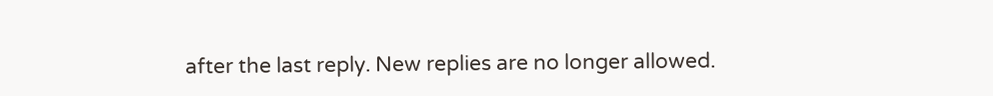after the last reply. New replies are no longer allowed.